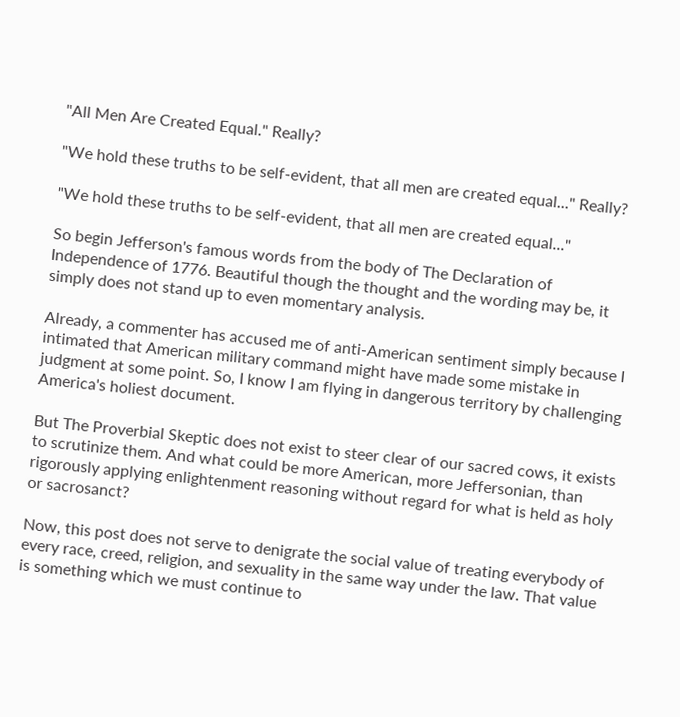"All Men Are Created Equal." Really?

"We hold these truths to be self-evident, that all men are created equal..." Really?

"We hold these truths to be self-evident, that all men are created equal..."

So begin Jefferson's famous words from the body of The Declaration of Independence of 1776. Beautiful though the thought and the wording may be, it simply does not stand up to even momentary analysis.

Already, a commenter has accused me of anti-American sentiment simply because I intimated that American military command might have made some mistake in judgment at some point. So, I know I am flying in dangerous territory by challenging America's holiest document.

But The Proverbial Skeptic does not exist to steer clear of our sacred cows, it exists to scrutinize them. And what could be more American, more Jeffersonian, than rigorously applying enlightenment reasoning without regard for what is held as holy or sacrosanct?

Now, this post does not serve to denigrate the social value of treating everybody of every race, creed, religion, and sexuality in the same way under the law. That value is something which we must continue to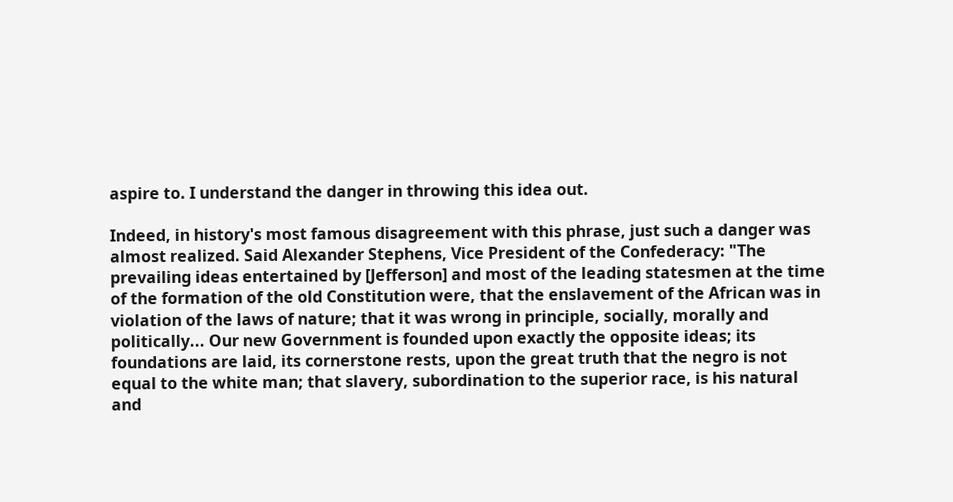aspire to. I understand the danger in throwing this idea out.

Indeed, in history's most famous disagreement with this phrase, just such a danger was almost realized. Said Alexander Stephens, Vice President of the Confederacy: "The prevailing ideas entertained by [Jefferson] and most of the leading statesmen at the time of the formation of the old Constitution were, that the enslavement of the African was in violation of the laws of nature; that it was wrong in principle, socially, morally and politically... Our new Government is founded upon exactly the opposite ideas; its foundations are laid, its cornerstone rests, upon the great truth that the negro is not equal to the white man; that slavery, subordination to the superior race, is his natural and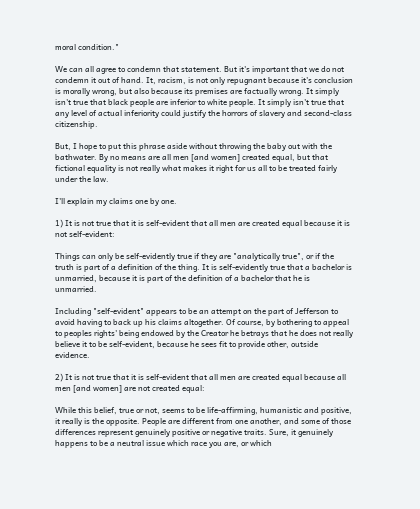moral condition."

We can all agree to condemn that statement. But it's important that we do not condemn it out of hand. It, racism, is not only repugnant because it's conclusion is morally wrong, but also because its premises are factually wrong. It simply isn't true that black people are inferior to white people. It simply isn't true that any level of actual inferiority could justify the horrors of slavery and second-class citizenship.

But, I hope to put this phrase aside without throwing the baby out with the bathwater. By no means are all men [and women] created equal, but that fictional equality is not really what makes it right for us all to be treated fairly under the law.

I'll explain my claims one by one.

1) It is not true that it is self-evident that all men are created equal because it is not self-evident:

Things can only be self-evidently true if they are "analytically true", or if the truth is part of a definition of the thing. It is self-evidently true that a bachelor is unmarried, because it is part of the definition of a bachelor that he is unmarried.

Including "self-evident" appears to be an attempt on the part of Jefferson to avoid having to back up his claims altogether. Of course, by bothering to appeal to peoples rights' being endowed by the Creator he betrays that he does not really believe it to be self-evident, because he sees fit to provide other, outside evidence.

2) It is not true that it is self-evident that all men are created equal because all men [and women] are not created equal:

While this belief, true or not, seems to be life-affirming, humanistic and positive, it really is the opposite. People are different from one another, and some of those differences represent genuinely positive or negative traits. Sure, it genuinely happens to be a neutral issue which race you are, or which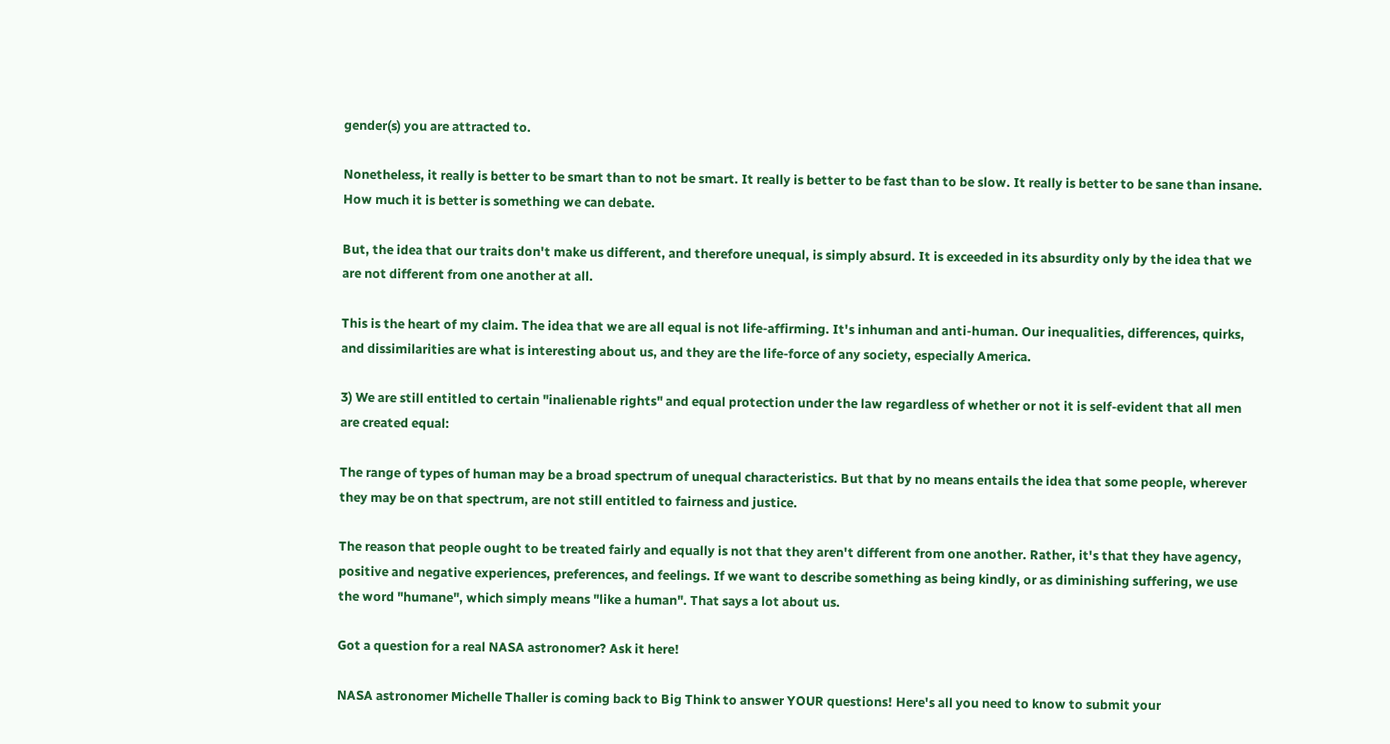gender(s) you are attracted to.

Nonetheless, it really is better to be smart than to not be smart. It really is better to be fast than to be slow. It really is better to be sane than insane. How much it is better is something we can debate.

But, the idea that our traits don't make us different, and therefore unequal, is simply absurd. It is exceeded in its absurdity only by the idea that we are not different from one another at all.

This is the heart of my claim. The idea that we are all equal is not life-affirming. It's inhuman and anti-human. Our inequalities, differences, quirks, and dissimilarities are what is interesting about us, and they are the life-force of any society, especially America.

3) We are still entitled to certain "inalienable rights" and equal protection under the law regardless of whether or not it is self-evident that all men are created equal:

The range of types of human may be a broad spectrum of unequal characteristics. But that by no means entails the idea that some people, wherever they may be on that spectrum, are not still entitled to fairness and justice.

The reason that people ought to be treated fairly and equally is not that they aren't different from one another. Rather, it's that they have agency, positive and negative experiences, preferences, and feelings. If we want to describe something as being kindly, or as diminishing suffering, we use the word "humane", which simply means "like a human". That says a lot about us.

Got a question for a real NASA astronomer? Ask it here!

NASA astronomer Michelle Thaller is coming back to Big Think to answer YOUR questions! Here's all you need to know to submit your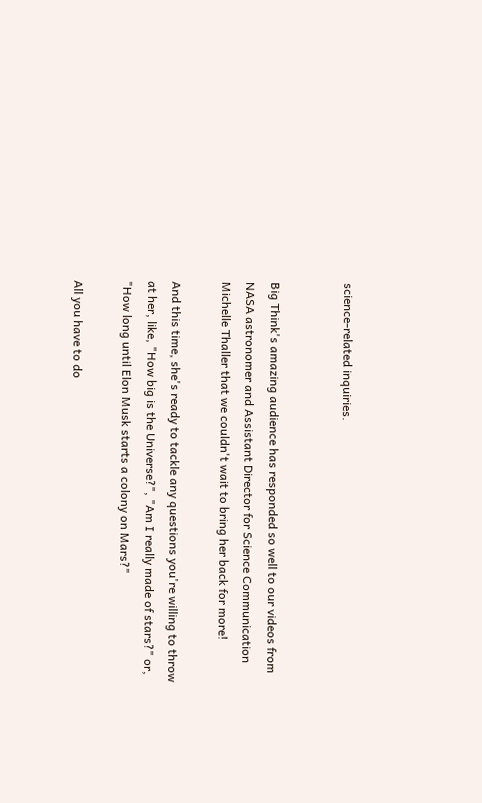science-related inquiries.


Big Think's amazing audience has responded so well to our videos from NASA astronomer and Assistant Director for Science Communication Michelle Thaller that we couldn't wait to bring her back for more!

And this time, she's ready to tackle any questions you're willing to throw at her, like, "How big is the Universe?", "Am I really made of stars?" or, "How long until Elon Musk starts a colony on Mars?"

All you have to do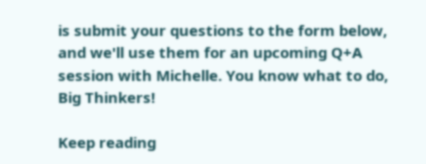is submit your questions to the form below, and we'll use them for an upcoming Q+A session with Michelle. You know what to do, Big Thinkers!

Keep reading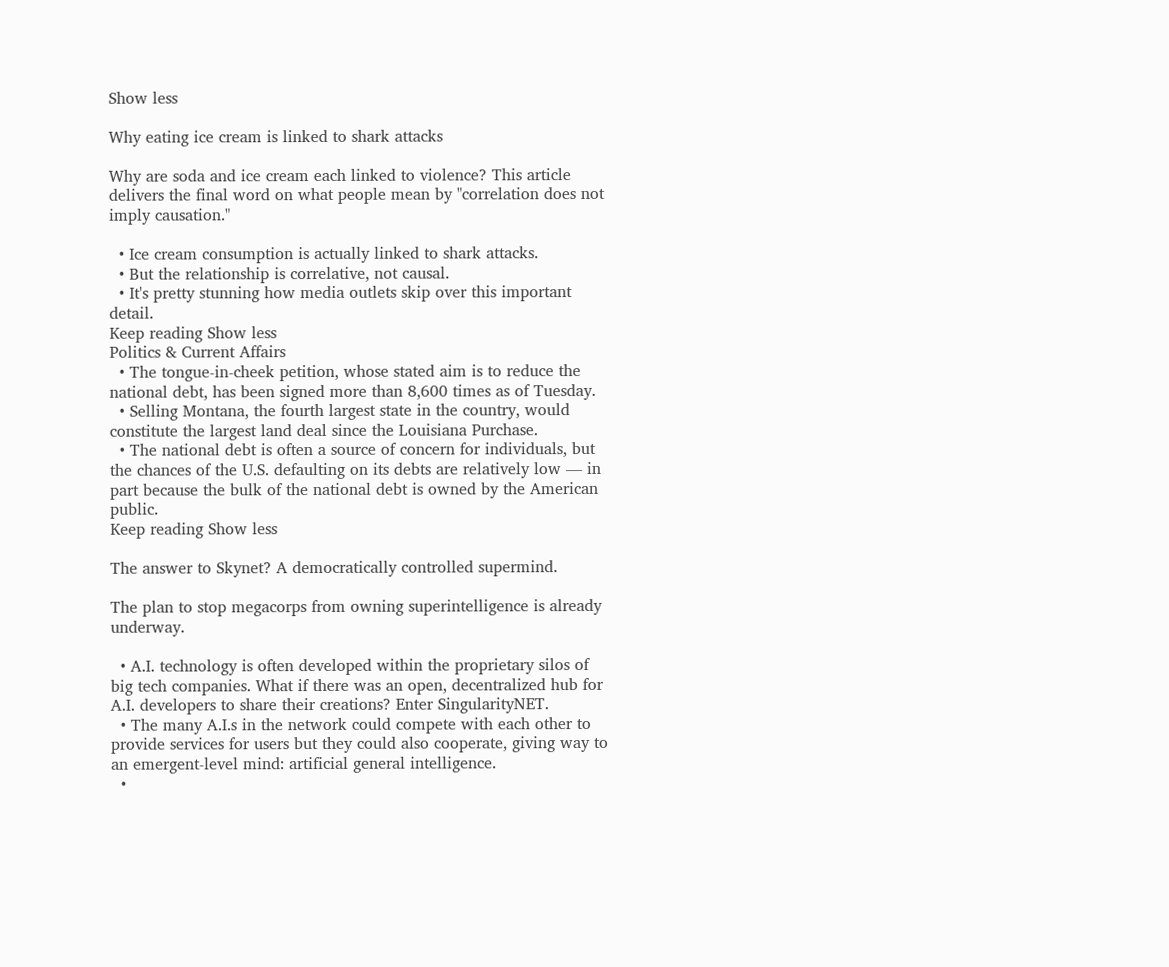Show less

Why eating ice cream is linked to shark attacks

Why are soda and ice cream each linked to violence? This article delivers the final word on what people mean by "correlation does not imply causation."

  • Ice cream consumption is actually linked to shark attacks.
  • But the relationship is correlative, not causal.
  • It's pretty stunning how media outlets skip over this important detail.
Keep reading Show less
Politics & Current Affairs
  • The tongue-in-cheek petition, whose stated aim is to reduce the national debt, has been signed more than 8,600 times as of Tuesday.
  • Selling Montana, the fourth largest state in the country, would constitute the largest land deal since the Louisiana Purchase.
  • The national debt is often a source of concern for individuals, but the chances of the U.S. defaulting on its debts are relatively low — in part because the bulk of the national debt is owned by the American public.
Keep reading Show less

The answer to Skynet? A democratically controlled supermind.

The plan to stop megacorps from owning superintelligence is already underway.

  • A.I. technology is often developed within the proprietary silos of big tech companies. What if there was an open, decentralized hub for A.I. developers to share their creations? Enter SingularityNET.
  • The many A.I.s in the network could compete with each other to provide services for users but they could also cooperate, giving way to an emergent-level mind: artificial general intelligence.
  •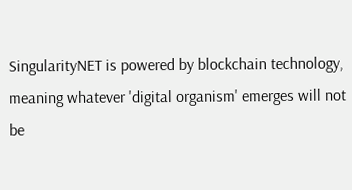SingularityNET is powered by blockchain technology, meaning whatever 'digital organism' emerges will not be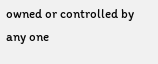owned or controlled by any one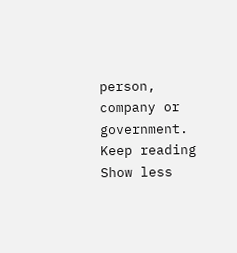person, company or government.
Keep reading Show less